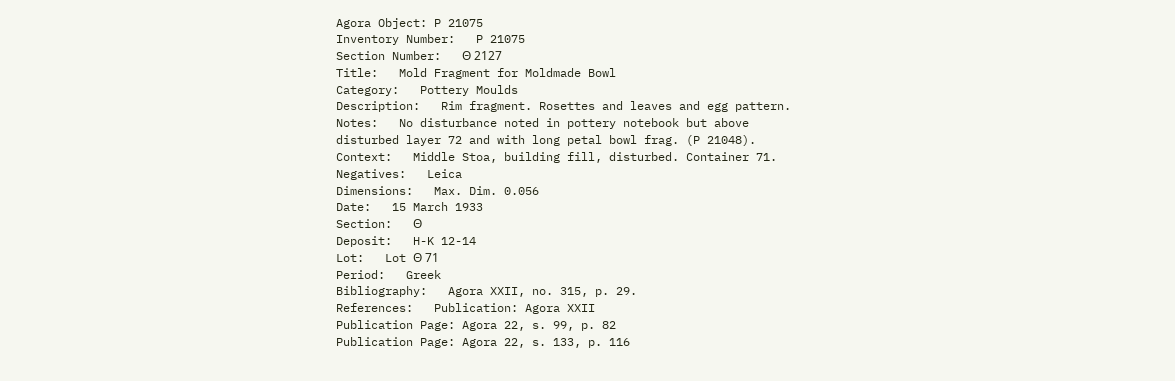Agora Object: P 21075
Inventory Number:   P 21075
Section Number:   Θ 2127
Title:   Mold Fragment for Moldmade Bowl
Category:   Pottery Moulds
Description:   Rim fragment. Rosettes and leaves and egg pattern.
Notes:   No disturbance noted in pottery notebook but above disturbed layer 72 and with long petal bowl frag. (P 21048).
Context:   Middle Stoa, building fill, disturbed. Container 71.
Negatives:   Leica
Dimensions:   Max. Dim. 0.056
Date:   15 March 1933
Section:   Θ
Deposit:   H-K 12-14
Lot:   Lot Θ 71
Period:   Greek
Bibliography:   Agora XXII, no. 315, p. 29.
References:   Publication: Agora XXII
Publication Page: Agora 22, s. 99, p. 82
Publication Page: Agora 22, s. 133, p. 116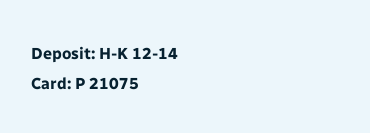Deposit: H-K 12-14
Card: P 21075